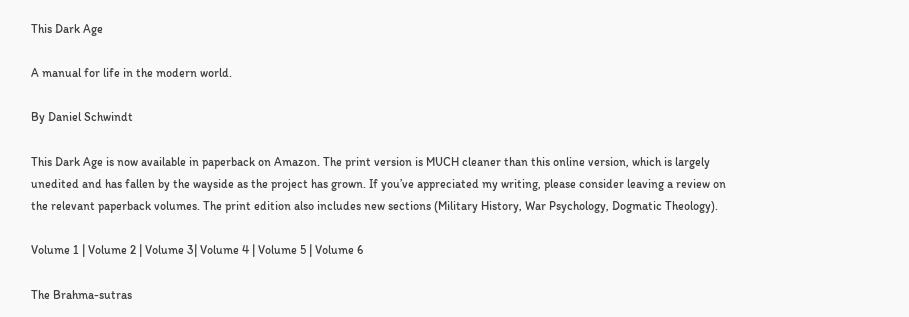This Dark Age

A manual for life in the modern world.

By Daniel Schwindt

This Dark Age is now available in paperback on Amazon. The print version is MUCH cleaner than this online version, which is largely unedited and has fallen by the wayside as the project has grown. If you’ve appreciated my writing, please consider leaving a review on the relevant paperback volumes. The print edition also includes new sections (Military History, War Psychology, Dogmatic Theology).

Volume 1 | Volume 2 | Volume 3| Volume 4 | Volume 5 | Volume 6

The Brahma-sutras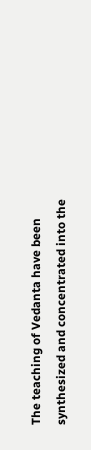The teaching of Vedanta have been synthesized and concentrated into the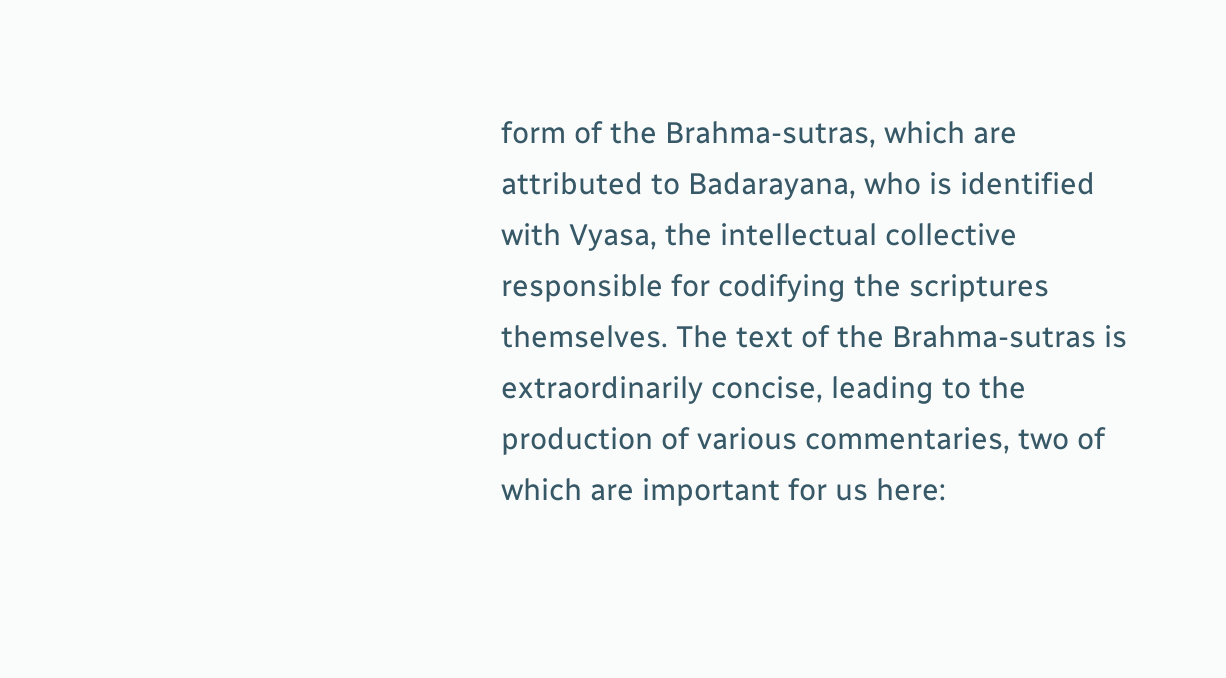form of the Brahma-sutras, which are attributed to Badarayana, who is identified with Vyasa, the intellectual collective responsible for codifying the scriptures themselves. The text of the Brahma-sutras is extraordinarily concise, leading to the production of various commentaries, two of which are important for us here: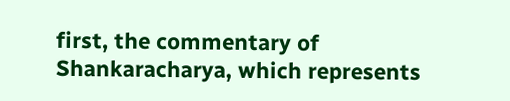first, the commentary of Shankaracharya, which represents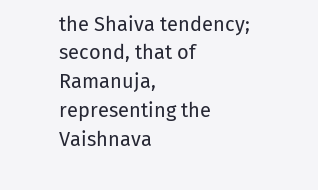the Shaiva tendency; second, that of Ramanuja, representing the Vaishnava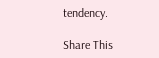tendency.

Share This